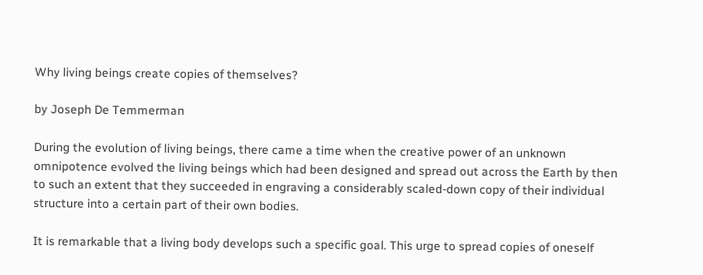Why living beings create copies of themselves?

by Joseph De Temmerman

During the evolution of living beings, there came a time when the creative power of an unknown omnipotence evolved the living beings which had been designed and spread out across the Earth by then to such an extent that they succeeded in engraving a considerably scaled-down copy of their individual structure into a certain part of their own bodies.

It is remarkable that a living body develops such a specific goal. This urge to spread copies of oneself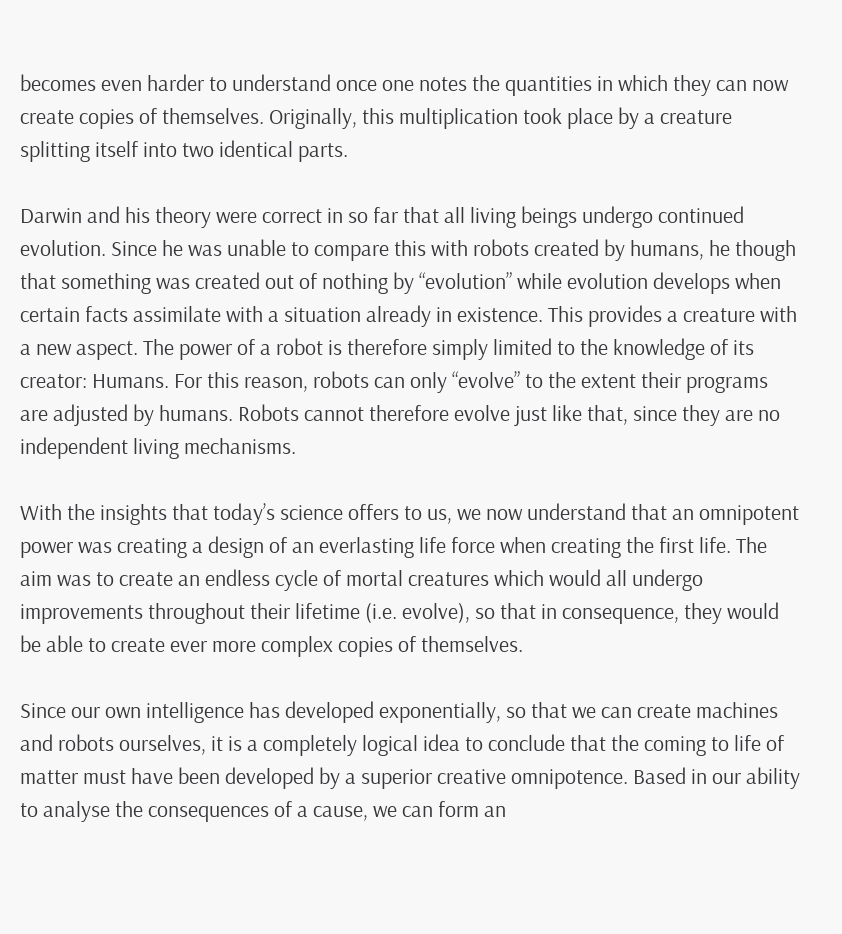becomes even harder to understand once one notes the quantities in which they can now create copies of themselves. Originally, this multiplication took place by a creature splitting itself into two identical parts.

Darwin and his theory were correct in so far that all living beings undergo continued evolution. Since he was unable to compare this with robots created by humans, he though that something was created out of nothing by “evolution” while evolution develops when certain facts assimilate with a situation already in existence. This provides a creature with a new aspect. The power of a robot is therefore simply limited to the knowledge of its creator: Humans. For this reason, robots can only “evolve” to the extent their programs are adjusted by humans. Robots cannot therefore evolve just like that, since they are no independent living mechanisms.

With the insights that today’s science offers to us, we now understand that an omnipotent power was creating a design of an everlasting life force when creating the first life. The aim was to create an endless cycle of mortal creatures which would all undergo improvements throughout their lifetime (i.e. evolve), so that in consequence, they would be able to create ever more complex copies of themselves.

Since our own intelligence has developed exponentially, so that we can create machines and robots ourselves, it is a completely logical idea to conclude that the coming to life of matter must have been developed by a superior creative omnipotence. Based in our ability to analyse the consequences of a cause, we can form an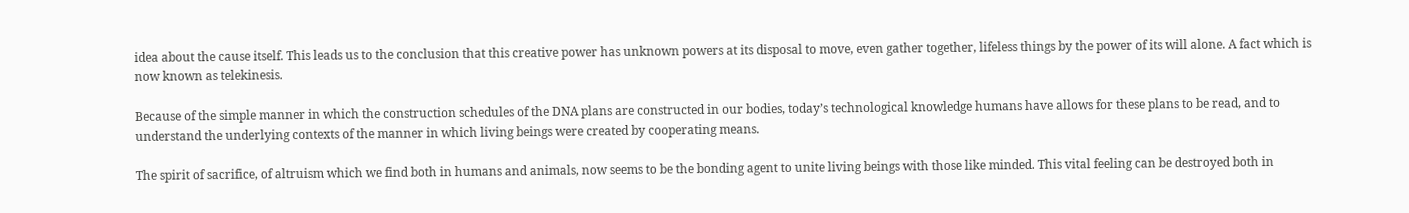idea about the cause itself. This leads us to the conclusion that this creative power has unknown powers at its disposal to move, even gather together, lifeless things by the power of its will alone. A fact which is now known as telekinesis.

Because of the simple manner in which the construction schedules of the DNA plans are constructed in our bodies, today’s technological knowledge humans have allows for these plans to be read, and to understand the underlying contexts of the manner in which living beings were created by cooperating means.

The spirit of sacrifice, of altruism which we find both in humans and animals, now seems to be the bonding agent to unite living beings with those like minded. This vital feeling can be destroyed both in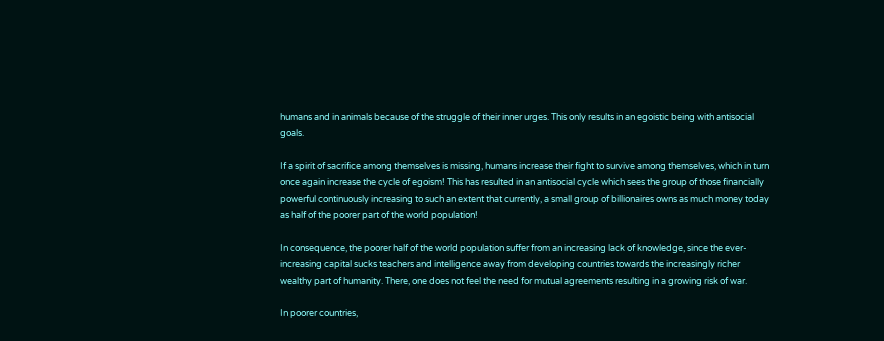humans and in animals because of the struggle of their inner urges. This only results in an egoistic being with antisocial goals.

If a spirit of sacrifice among themselves is missing, humans increase their fight to survive among themselves, which in turn once again increase the cycle of egoism! This has resulted in an antisocial cycle which sees the group of those financially powerful continuously increasing to such an extent that currently, a small group of billionaires owns as much money today as half of the poorer part of the world population!

In consequence, the poorer half of the world population suffer from an increasing lack of knowledge, since the ever-increasing capital sucks teachers and intelligence away from developing countries towards the increasingly richer wealthy part of humanity. There, one does not feel the need for mutual agreements resulting in a growing risk of war.

In poorer countries,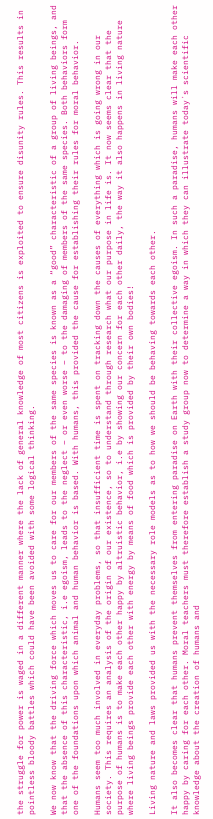the struggle for power is waged in a different manner where the lack of general knowledge of most citizens is exploited to ensure disunity rules. This results in pointless bloody battles which could have been avoided with some logical thinking.

We now know that the driving force which moves us to care for our members of the same species is known as a “good” characteristic of a group of living beings, and that the absence of this characteristic, i.e egoism, leads to the neglect – or even worse – to the damaging of members of the same species. Both behaviors form one of the foundations upon which animal and human behavior is based. With humans, this provided the cause for establishing their rules for moral behavior.

Humans seem too much involved in everyday problems, so that insufficient time is spent on tracking down the causes of everything which is going wrong in our society. This requires an analysis of the origin of our existence, so to understand through research what our purpose in life is. It now seems clear that the purpose of humans is to make each other happy by altruistic behavior, i.e by showing our concern for each other daily, the way it also happens in living nature where living beings provide each other with energy by means of food which is provided by their own bodies!

Living nature and laws provided us with the necessary role models as to how we should be behaving towards each other.

It also becomes clear that humans prevent themselves from entering paradise on Earth with their collective egoism. In such a paradise, humans will make each other happy by caring for each other. Moral teachers must therefore establish a study group now to determine a way in which they can illustrate today´s scientific knowledge about the creation of humans and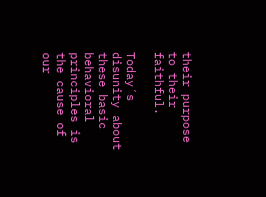their purpose to their faithful.

Today´s disunity about these basic behavioral principles is the cause of our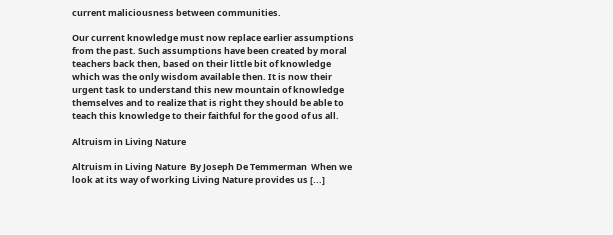current maliciousness between communities.

Our current knowledge must now replace earlier assumptions from the past. Such assumptions have been created by moral teachers back then, based on their little bit of knowledge which was the only wisdom available then. It is now their urgent task to understand this new mountain of knowledge themselves and to realize that is right they should be able to teach this knowledge to their faithful for the good of us all.

Altruism in Living Nature

Altruism in Living Nature  By Joseph De Temmerman  When we look at its way of working Living Nature provides us [...]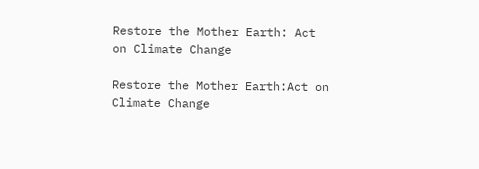Restore the Mother Earth: Act on Climate Change

Restore the Mother Earth:Act on Climate Change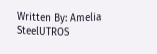Written By: Amelia SteelUTROS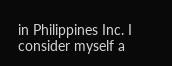in Philippines Inc. I consider myself a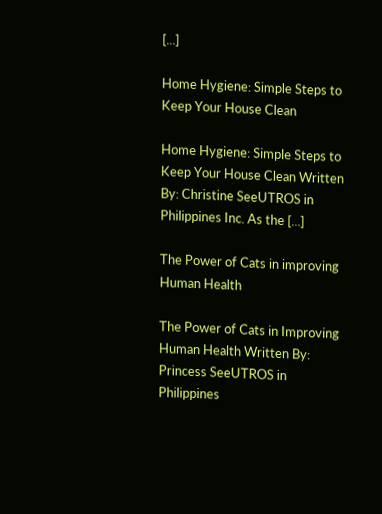[...]

Home Hygiene: Simple Steps to Keep Your House Clean

Home Hygiene: Simple Steps to Keep Your House Clean Written By: Christine SeeUTROS in Philippines Inc. As the [...]

The Power of Cats in improving Human Health

The Power of Cats in Improving Human Health Written By: Princess SeeUTROS in Philippines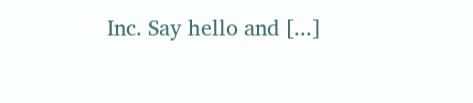Inc. Say hello and [...]